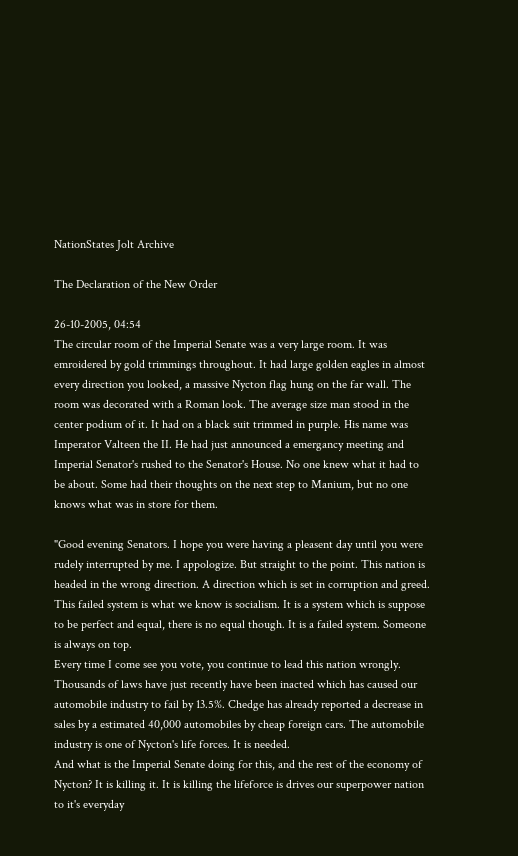NationStates Jolt Archive

The Declaration of the New Order

26-10-2005, 04:54
The circular room of the Imperial Senate was a very large room. It was emroidered by gold trimmings throughout. It had large golden eagles in almost every direction you looked, a massive Nycton flag hung on the far wall. The room was decorated with a Roman look. The average size man stood in the center podium of it. It had on a black suit trimmed in purple. His name was Imperator Valteen the II. He had just announced a emergancy meeting and Imperial Senator's rushed to the Senator's House. No one knew what it had to be about. Some had their thoughts on the next step to Manium, but no one knows what was in store for them.

"Good evening Senators. I hope you were having a pleasent day until you were rudely interrupted by me. I appologize. But straight to the point. This nation is headed in the wrong direction. A direction which is set in corruption and greed. This failed system is what we know is socialism. It is a system which is suppose to be perfect and equal, there is no equal though. It is a failed system. Someone is always on top.
Every time I come see you vote, you continue to lead this nation wrongly. Thousands of laws have just recently have been inacted which has caused our automobile industry to fail by 13.5%. Chedge has already reported a decrease in sales by a estimated 40,000 automobiles by cheap foreign cars. The automobile industry is one of Nycton's life forces. It is needed.
And what is the Imperial Senate doing for this, and the rest of the economy of Nycton? It is killing it. It is killing the lifeforce is drives our superpower nation to it's everyday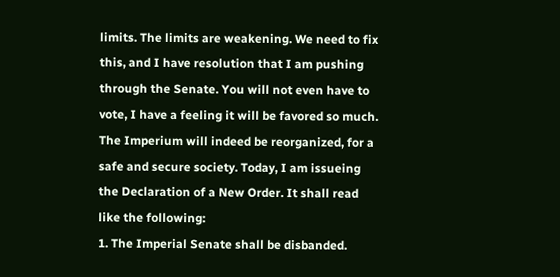limits. The limits are weakening. We need to fix this, and I have resolution that I am pushing through the Senate. You will not even have to vote, I have a feeling it will be favored so much.
The Imperium will indeed be reorganized, for a safe and secure society. Today, I am issueing the Declaration of a New Order. It shall read like the following:
1. The Imperial Senate shall be disbanded.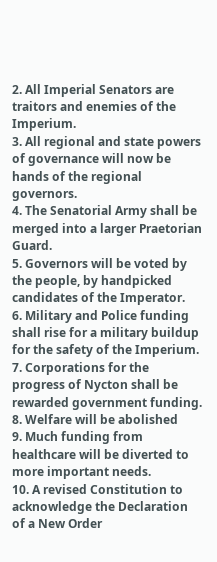2. All Imperial Senators are traitors and enemies of the Imperium.
3. All regional and state powers of governance will now be hands of the regional governors.
4. The Senatorial Army shall be merged into a larger Praetorian Guard.
5. Governors will be voted by the people, by handpicked candidates of the Imperator.
6. Military and Police funding shall rise for a military buildup for the safety of the Imperium.
7. Corporations for the progress of Nycton shall be rewarded government funding.
8. Welfare will be abolished
9. Much funding from healthcare will be diverted to more important needs.
10. A revised Constitution to acknowledge the Declaration of a New Order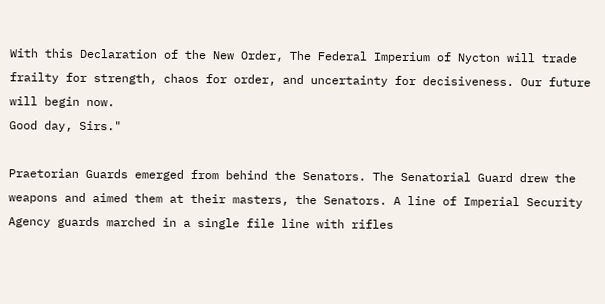With this Declaration of the New Order, The Federal Imperium of Nycton will trade frailty for strength, chaos for order, and uncertainty for decisiveness. Our future will begin now.
Good day, Sirs."

Praetorian Guards emerged from behind the Senators. The Senatorial Guard drew the weapons and aimed them at their masters, the Senators. A line of Imperial Security Agency guards marched in a single file line with rifles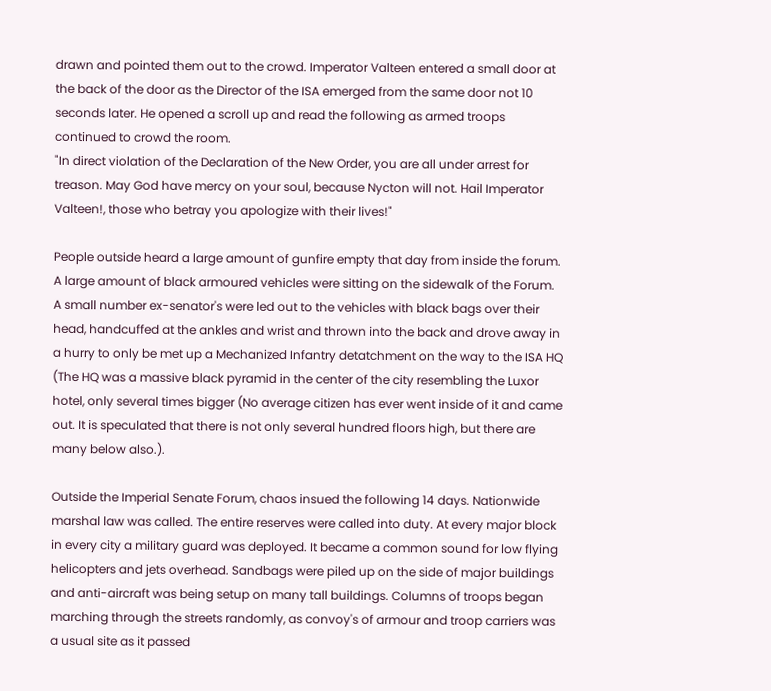drawn and pointed them out to the crowd. Imperator Valteen entered a small door at the back of the door as the Director of the ISA emerged from the same door not 10 seconds later. He opened a scroll up and read the following as armed troops continued to crowd the room.
"In direct violation of the Declaration of the New Order, you are all under arrest for treason. May God have mercy on your soul, because Nycton will not. Hail Imperator Valteen!, those who betray you apologize with their lives!"

People outside heard a large amount of gunfire empty that day from inside the forum. A large amount of black armoured vehicles were sitting on the sidewalk of the Forum. A small number ex-senator's were led out to the vehicles with black bags over their head, handcuffed at the ankles and wrist and thrown into the back and drove away in a hurry to only be met up a Mechanized Infantry detatchment on the way to the ISA HQ (The HQ was a massive black pyramid in the center of the city resembling the Luxor hotel, only several times bigger (No average citizen has ever went inside of it and came out. It is speculated that there is not only several hundred floors high, but there are many below also.).

Outside the Imperial Senate Forum, chaos insued the following 14 days. Nationwide marshal law was called. The entire reserves were called into duty. At every major block in every city a military guard was deployed. It became a common sound for low flying helicopters and jets overhead. Sandbags were piled up on the side of major buildings and anti-aircraft was being setup on many tall buildings. Columns of troops began marching through the streets randomly, as convoy's of armour and troop carriers was a usual site as it passed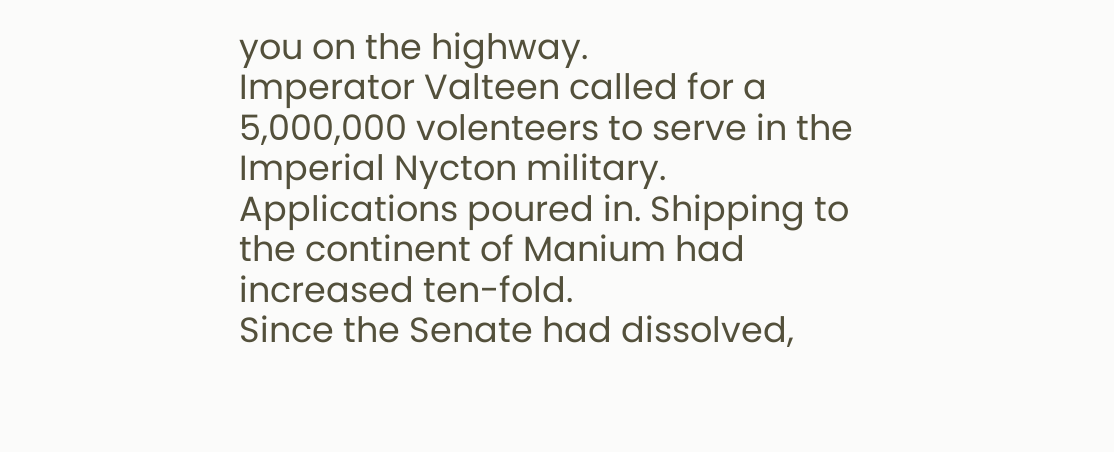you on the highway.
Imperator Valteen called for a 5,000,000 volenteers to serve in the Imperial Nycton military. Applications poured in. Shipping to the continent of Manium had increased ten-fold.
Since the Senate had dissolved,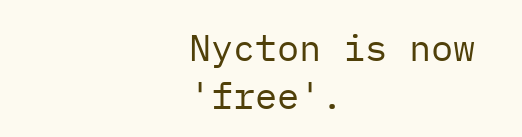Nycton is now 'free'.